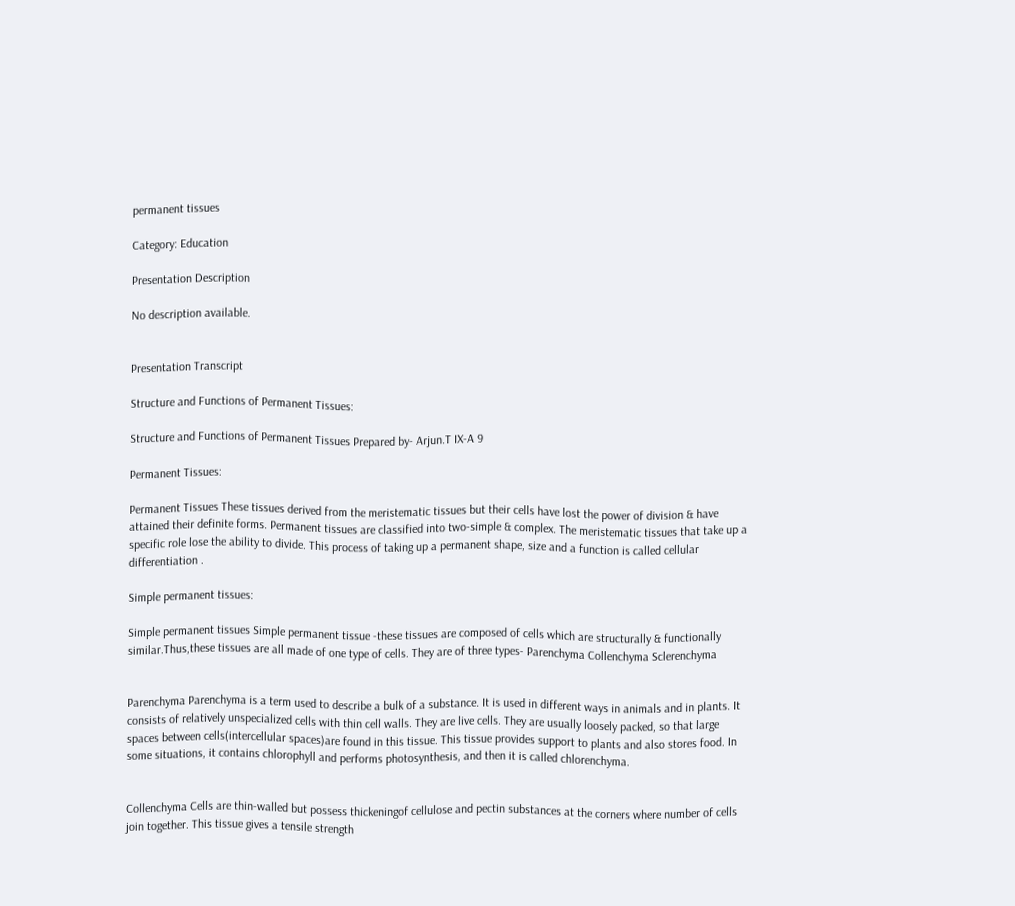permanent tissues

Category: Education

Presentation Description

No description available.


Presentation Transcript

Structure and Functions of Permanent Tissues:

Structure and Functions of Permanent Tissues Prepared by- Arjun.T IX-A 9

Permanent Tissues:

Permanent Tissues These tissues derived from the meristematic tissues but their cells have lost the power of division & have attained their definite forms. Permanent tissues are classified into two-simple & complex. The meristematic tissues that take up a specific role lose the ability to divide. This process of taking up a permanent shape, size and a function is called cellular differentiation .

Simple permanent tissues:

Simple permanent tissues Simple permanent tissue -these tissues are composed of cells which are structurally & functionally similar.Thus,these tissues are all made of one type of cells. They are of three types- Parenchyma Collenchyma Sclerenchyma


Parenchyma Parenchyma is a term used to describe a bulk of a substance. It is used in different ways in animals and in plants. It consists of relatively unspecialized cells with thin cell walls. They are live cells. They are usually loosely packed, so that large spaces between cells(intercellular spaces)are found in this tissue. This tissue provides support to plants and also stores food. In some situations, it contains chlorophyll and performs photosynthesis, and then it is called chlorenchyma.


Collenchyma Cells are thin-walled but possess thickeningof cellulose and pectin substances at the corners where number of cells join together. This tissue gives a tensile strength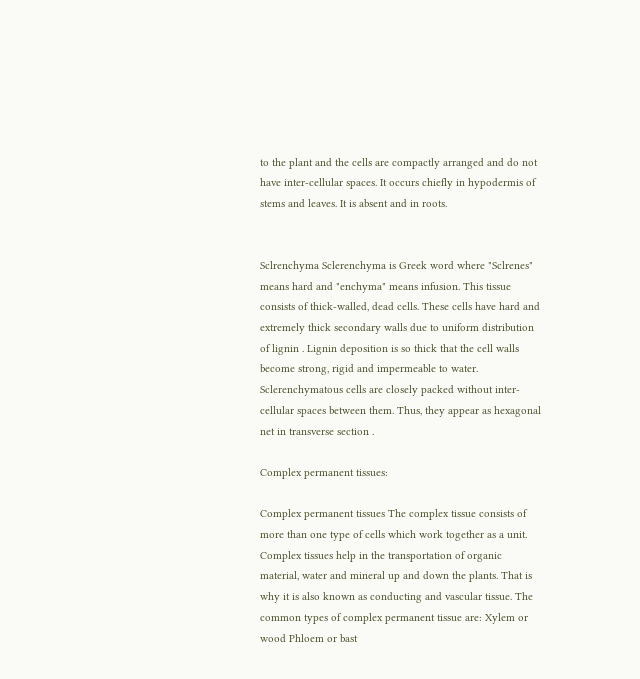to the plant and the cells are compactly arranged and do not have inter-cellular spaces. It occurs chiefly in hypodermis of stems and leaves. It is absent and in roots.


Sclrenchyma Sclerenchyma is Greek word where "Sclrenes" means hard and "enchyma" means infusion. This tissue consists of thick-walled, dead cells. These cells have hard and extremely thick secondary walls due to uniform distribution of lignin . Lignin deposition is so thick that the cell walls become strong, rigid and impermeable to water. Sclerenchymatous cells are closely packed without inter-cellular spaces between them. Thus, they appear as hexagonal net in transverse section .

Complex permanent tissues:

Complex permanent tissues The complex tissue consists of more than one type of cells which work together as a unit. Complex tissues help in the transportation of organic material, water and mineral up and down the plants. That is why it is also known as conducting and vascular tissue. The common types of complex permanent tissue are: Xylem or wood Phloem or bast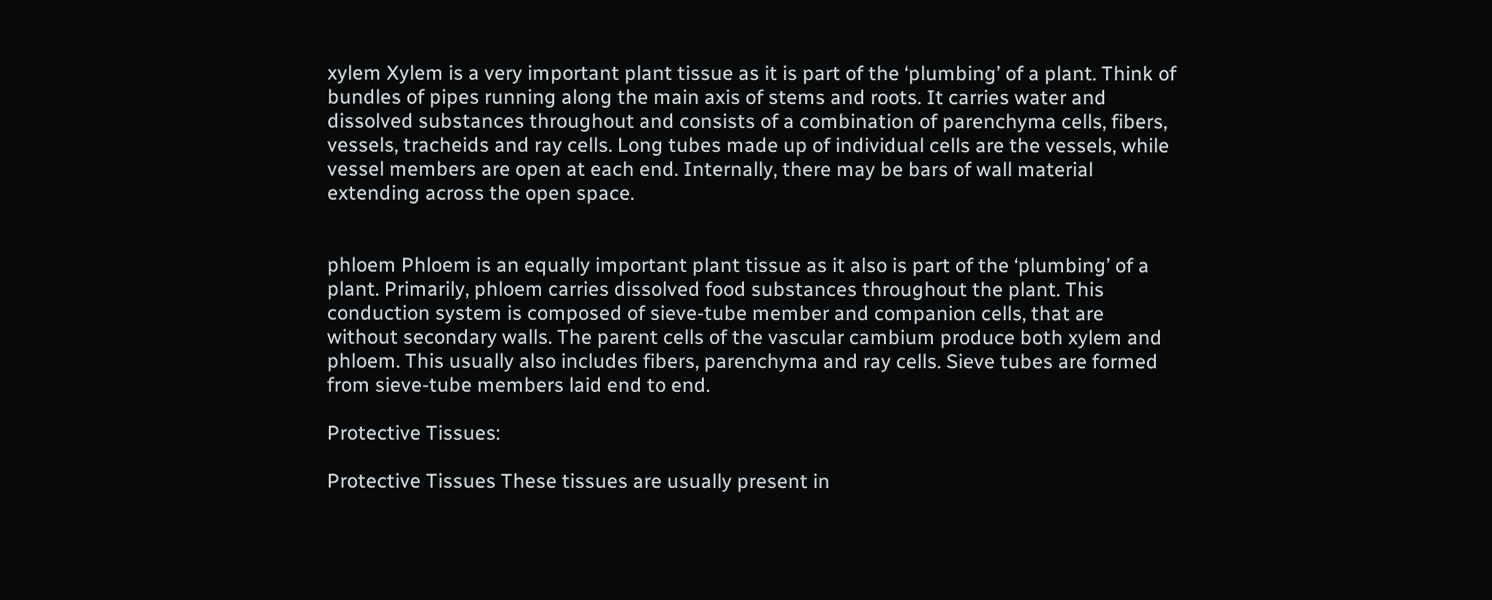xylem Xylem is a very important plant tissue as it is part of the ‘plumbing’ of a plant. Think of bundles of pipes running along the main axis of stems and roots. It carries water and dissolved substances throughout and consists of a combination of parenchyma cells, fibers, vessels, tracheids and ray cells. Long tubes made up of individual cells are the vessels, while vessel members are open at each end. Internally, there may be bars of wall material extending across the open space.


phloem Phloem is an equally important plant tissue as it also is part of the ‘plumbing’ of a plant. Primarily, phloem carries dissolved food substances throughout the plant. This conduction system is composed of sieve-tube member and companion cells, that are without secondary walls. The parent cells of the vascular cambium produce both xylem and phloem. This usually also includes fibers, parenchyma and ray cells. Sieve tubes are formed from sieve-tube members laid end to end.

Protective Tissues:

Protective Tissues These tissues are usually present in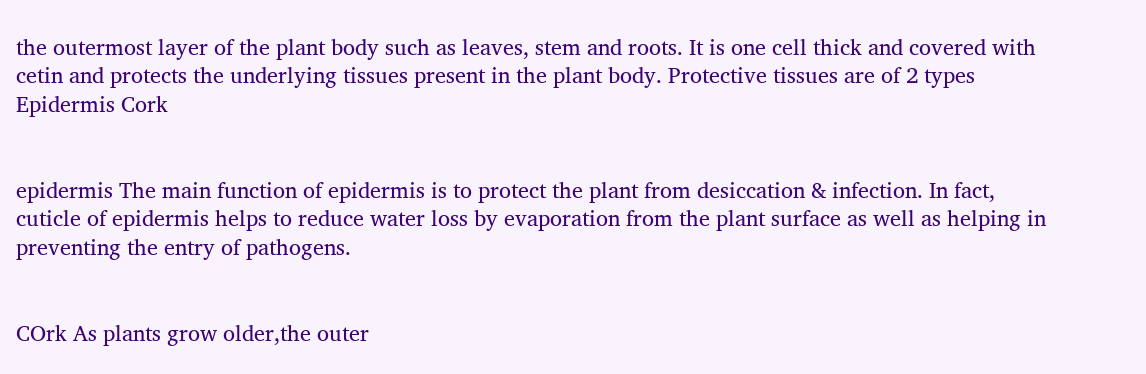the outermost layer of the plant body such as leaves, stem and roots. It is one cell thick and covered with cetin and protects the underlying tissues present in the plant body. Protective tissues are of 2 types Epidermis Cork


epidermis The main function of epidermis is to protect the plant from desiccation & infection. In fact, cuticle of epidermis helps to reduce water loss by evaporation from the plant surface as well as helping in preventing the entry of pathogens.


COrk As plants grow older,the outer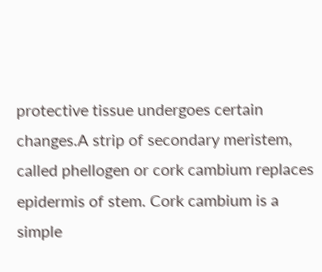protective tissue undergoes certain changes.A strip of secondary meristem, called phellogen or cork cambium replaces epidermis of stem. Cork cambium is a simple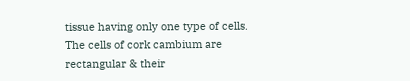tissue having only one type of cells. The cells of cork cambium are rectangular & their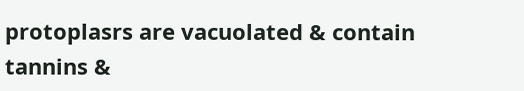protoplasrs are vacuolated & contain tannins &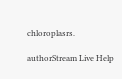chloroplasrs.

authorStream Live Help